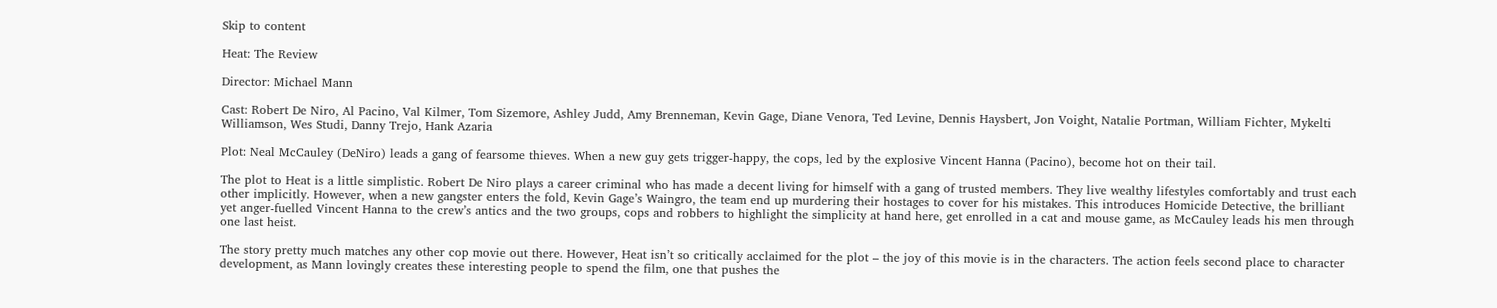Skip to content

Heat: The Review

Director: Michael Mann

Cast: Robert De Niro, Al Pacino, Val Kilmer, Tom Sizemore, Ashley Judd, Amy Brenneman, Kevin Gage, Diane Venora, Ted Levine, Dennis Haysbert, Jon Voight, Natalie Portman, William Fichter, Mykelti Williamson, Wes Studi, Danny Trejo, Hank Azaria

Plot: Neal McCauley (DeNiro) leads a gang of fearsome thieves. When a new guy gets trigger-happy, the cops, led by the explosive Vincent Hanna (Pacino), become hot on their tail.

The plot to Heat is a little simplistic. Robert De Niro plays a career criminal who has made a decent living for himself with a gang of trusted members. They live wealthy lifestyles comfortably and trust each other implicitly. However, when a new gangster enters the fold, Kevin Gage’s Waingro, the team end up murdering their hostages to cover for his mistakes. This introduces Homicide Detective, the brilliant yet anger-fuelled Vincent Hanna to the crew’s antics and the two groups, cops and robbers to highlight the simplicity at hand here, get enrolled in a cat and mouse game, as McCauley leads his men through one last heist.

The story pretty much matches any other cop movie out there. However, Heat isn’t so critically acclaimed for the plot – the joy of this movie is in the characters. The action feels second place to character development, as Mann lovingly creates these interesting people to spend the film, one that pushes the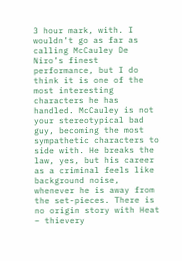3 hour mark, with. I wouldn’t go as far as calling McCauley De Niro’s finest performance, but I do think it is one of the most interesting characters he has handled. McCauley is not your stereotypical bad guy, becoming the most sympathetic characters to side with. He breaks the law, yes, but his career as a criminal feels like background noise, whenever he is away from the set-pieces. There is no origin story with Heat – thievery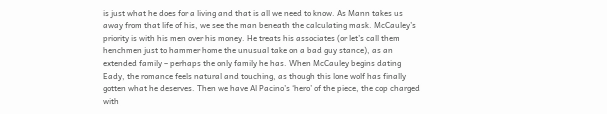is just what he does for a living and that is all we need to know. As Mann takes us away from that life of his, we see the man beneath the calculating mask. McCauley’s priority is with his men over his money. He treats his associates (or let’s call them henchmen just to hammer home the unusual take on a bad guy stance), as an extended family – perhaps the only family he has. When McCauley begins dating Eady, the romance feels natural and touching, as though this lone wolf has finally gotten what he deserves. Then we have Al Pacino’s ‘hero’ of the piece, the cop charged with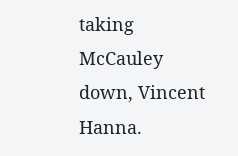taking McCauley down, Vincent Hanna.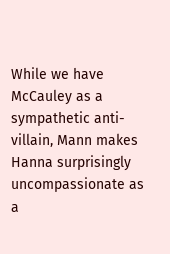While we have McCauley as a sympathetic anti-villain, Mann makes Hanna surprisingly uncompassionate as a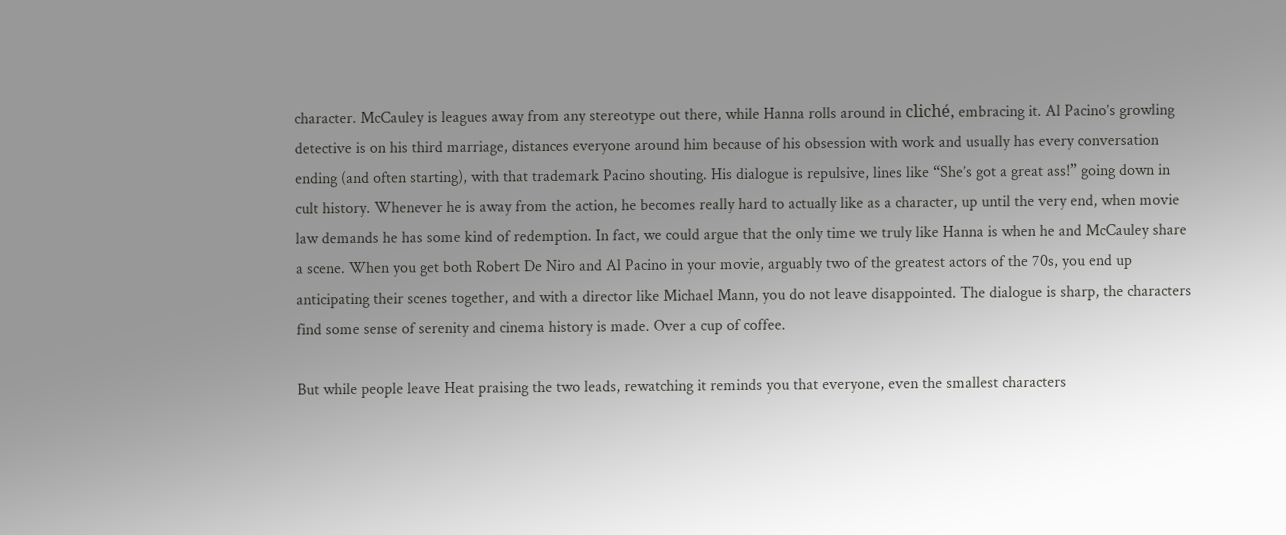character. McCauley is leagues away from any stereotype out there, while Hanna rolls around in cliché, embracing it. Al Pacino’s growling detective is on his third marriage, distances everyone around him because of his obsession with work and usually has every conversation ending (and often starting), with that trademark Pacino shouting. His dialogue is repulsive, lines like “She’s got a great ass!” going down in cult history. Whenever he is away from the action, he becomes really hard to actually like as a character, up until the very end, when movie law demands he has some kind of redemption. In fact, we could argue that the only time we truly like Hanna is when he and McCauley share a scene. When you get both Robert De Niro and Al Pacino in your movie, arguably two of the greatest actors of the 70s, you end up anticipating their scenes together, and with a director like Michael Mann, you do not leave disappointed. The dialogue is sharp, the characters find some sense of serenity and cinema history is made. Over a cup of coffee.

But while people leave Heat praising the two leads, rewatching it reminds you that everyone, even the smallest characters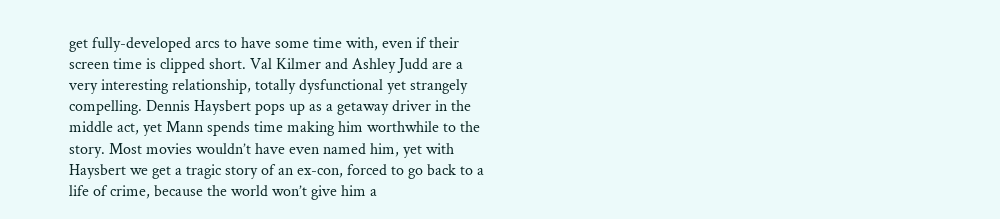get fully-developed arcs to have some time with, even if their screen time is clipped short. Val Kilmer and Ashley Judd are a very interesting relationship, totally dysfunctional yet strangely compelling. Dennis Haysbert pops up as a getaway driver in the middle act, yet Mann spends time making him worthwhile to the story. Most movies wouldn’t have even named him, yet with Haysbert we get a tragic story of an ex-con, forced to go back to a life of crime, because the world won’t give him a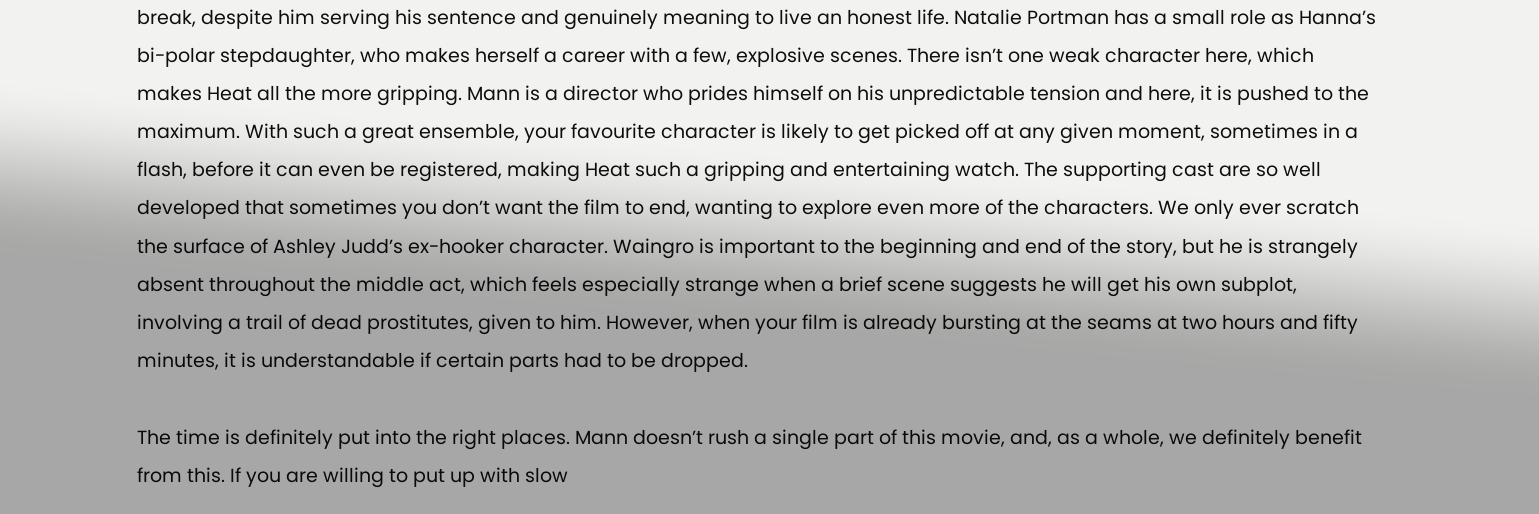break, despite him serving his sentence and genuinely meaning to live an honest life. Natalie Portman has a small role as Hanna’s bi-polar stepdaughter, who makes herself a career with a few, explosive scenes. There isn’t one weak character here, which makes Heat all the more gripping. Mann is a director who prides himself on his unpredictable tension and here, it is pushed to the maximum. With such a great ensemble, your favourite character is likely to get picked off at any given moment, sometimes in a flash, before it can even be registered, making Heat such a gripping and entertaining watch. The supporting cast are so well developed that sometimes you don’t want the film to end, wanting to explore even more of the characters. We only ever scratch the surface of Ashley Judd’s ex-hooker character. Waingro is important to the beginning and end of the story, but he is strangely absent throughout the middle act, which feels especially strange when a brief scene suggests he will get his own subplot, involving a trail of dead prostitutes, given to him. However, when your film is already bursting at the seams at two hours and fifty minutes, it is understandable if certain parts had to be dropped.

The time is definitely put into the right places. Mann doesn’t rush a single part of this movie, and, as a whole, we definitely benefit from this. If you are willing to put up with slow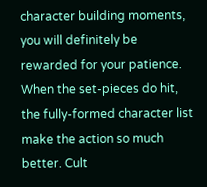character building moments, you will definitely be rewarded for your patience. When the set-pieces do hit, the fully-formed character list make the action so much better. Cult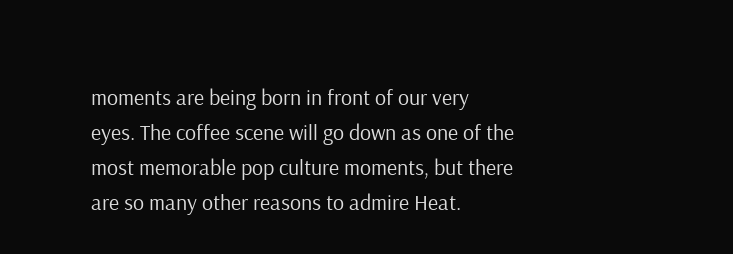moments are being born in front of our very eyes. The coffee scene will go down as one of the most memorable pop culture moments, but there are so many other reasons to admire Heat.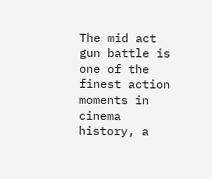The mid act gun battle is one of the finest action moments in cinema history, a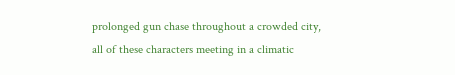prolonged gun chase throughout a crowded city, all of these characters meeting in a climatic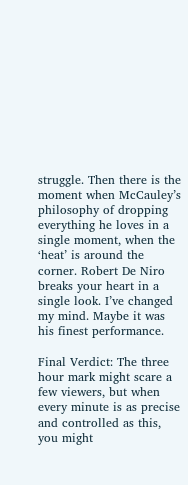struggle. Then there is the moment when McCauley’s philosophy of dropping everything he loves in a single moment, when the ‘heat’ is around the corner. Robert De Niro breaks your heart in a single look. I’ve changed my mind. Maybe it was his finest performance.

Final Verdict: The three hour mark might scare a few viewers, but when every minute is as precise and controlled as this, you might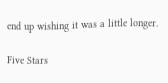end up wishing it was a little longer.

Five Stars